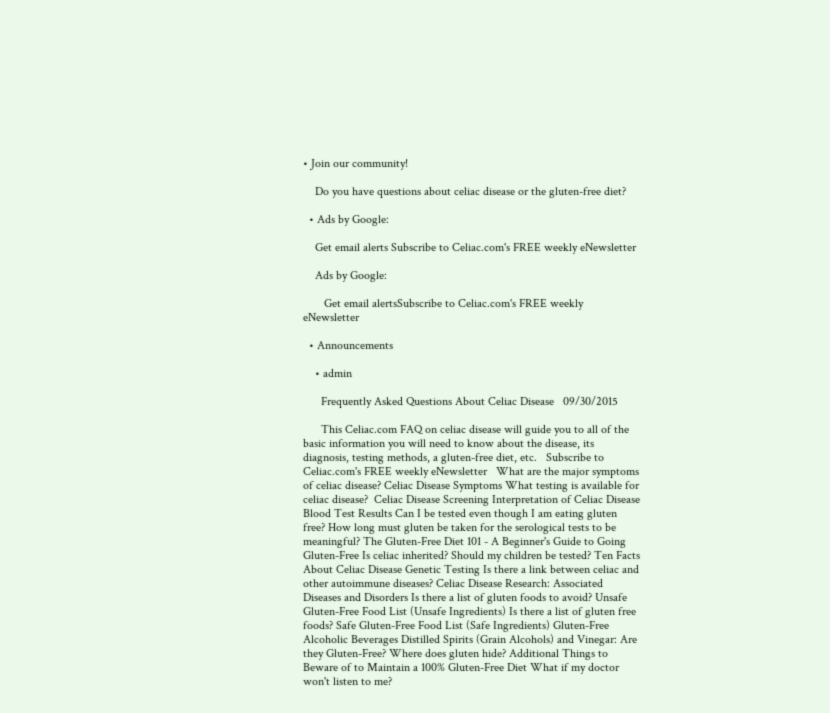• Join our community!

    Do you have questions about celiac disease or the gluten-free diet?

  • Ads by Google:

    Get email alerts Subscribe to Celiac.com's FREE weekly eNewsletter

    Ads by Google:

       Get email alertsSubscribe to Celiac.com's FREE weekly eNewsletter

  • Announcements

    • admin

      Frequently Asked Questions About Celiac Disease   09/30/2015

      This Celiac.com FAQ on celiac disease will guide you to all of the basic information you will need to know about the disease, its diagnosis, testing methods, a gluten-free diet, etc.   Subscribe to Celiac.com's FREE weekly eNewsletter   What are the major symptoms of celiac disease? Celiac Disease Symptoms What testing is available for celiac disease?  Celiac Disease Screening Interpretation of Celiac Disease Blood Test Results Can I be tested even though I am eating gluten free? How long must gluten be taken for the serological tests to be meaningful? The Gluten-Free Diet 101 - A Beginner's Guide to Going Gluten-Free Is celiac inherited? Should my children be tested? Ten Facts About Celiac Disease Genetic Testing Is there a link between celiac and other autoimmune diseases? Celiac Disease Research: Associated Diseases and Disorders Is there a list of gluten foods to avoid? Unsafe Gluten-Free Food List (Unsafe Ingredients) Is there a list of gluten free foods? Safe Gluten-Free Food List (Safe Ingredients) Gluten-Free Alcoholic Beverages Distilled Spirits (Grain Alcohols) and Vinegar: Are they Gluten-Free? Where does gluten hide? Additional Things to Beware of to Maintain a 100% Gluten-Free Diet What if my doctor won't listen to me?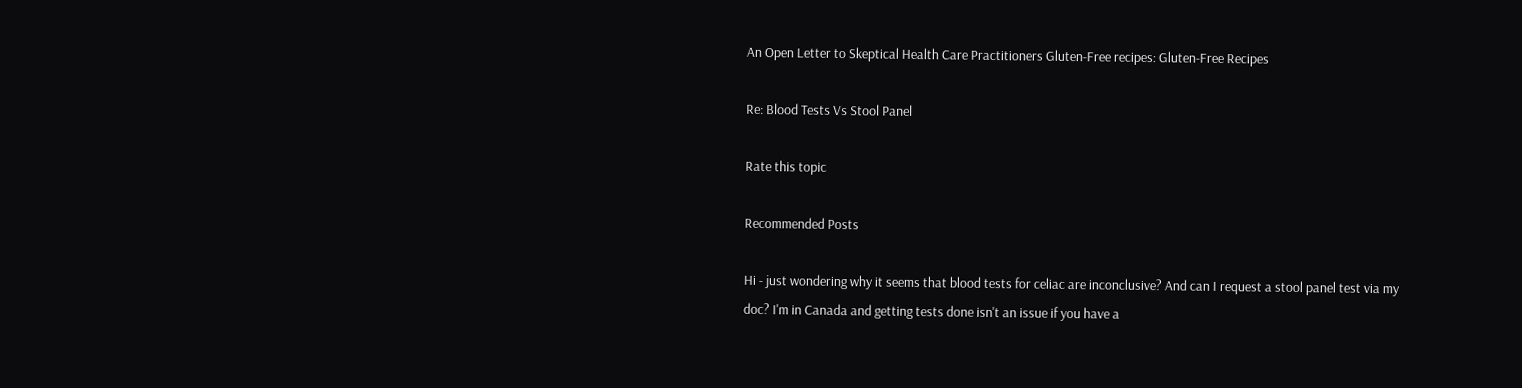An Open Letter to Skeptical Health Care Practitioners Gluten-Free recipes: Gluten-Free Recipes

Re: Blood Tests Vs Stool Panel

Rate this topic

Recommended Posts

Hi - just wondering why it seems that blood tests for celiac are inconclusive? And can I request a stool panel test via my doc? I'm in Canada and getting tests done isn't an issue if you have a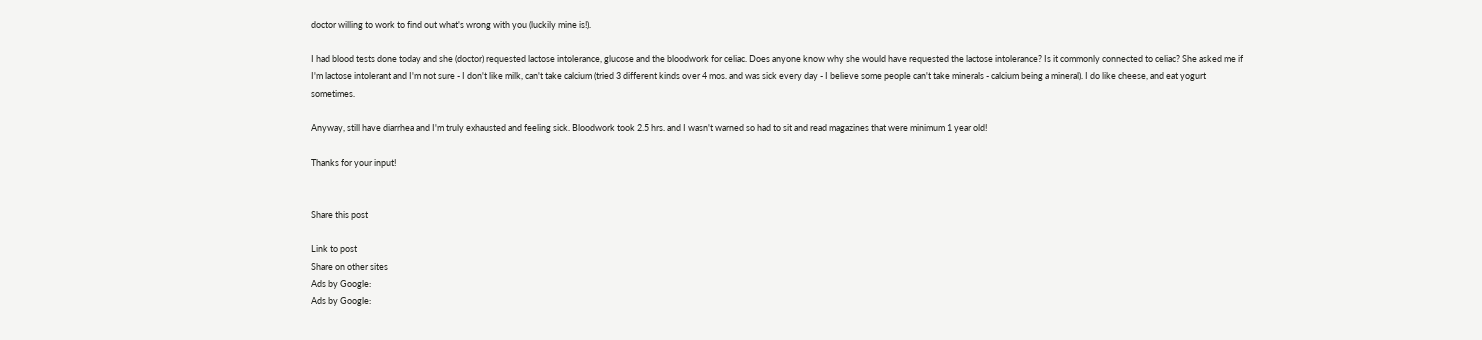doctor willing to work to find out what's wrong with you (luckily mine is!).

I had blood tests done today and she (doctor) requested lactose intolerance, glucose and the bloodwork for celiac. Does anyone know why she would have requested the lactose intolerance? Is it commonly connected to celiac? She asked me if I'm lactose intolerant and I'm not sure - I don't like milk, can't take calcium (tried 3 different kinds over 4 mos. and was sick every day - I believe some people can't take minerals - calcium being a mineral). I do like cheese, and eat yogurt sometimes.

Anyway, still have diarrhea and I'm truly exhausted and feeling sick. Bloodwork took 2.5 hrs. and I wasn't warned so had to sit and read magazines that were minimum 1 year old!

Thanks for your input!


Share this post

Link to post
Share on other sites
Ads by Google:
Ads by Google: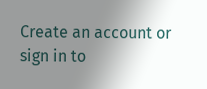Create an account or sign in to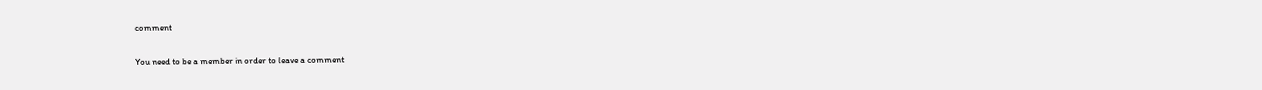comment

You need to be a member in order to leave a comment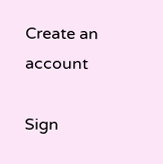Create an account

Sign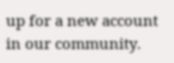up for a new account in our community.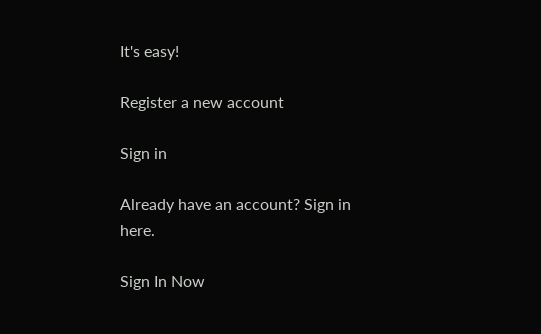It's easy!

Register a new account

Sign in

Already have an account? Sign in here.

Sign In Now